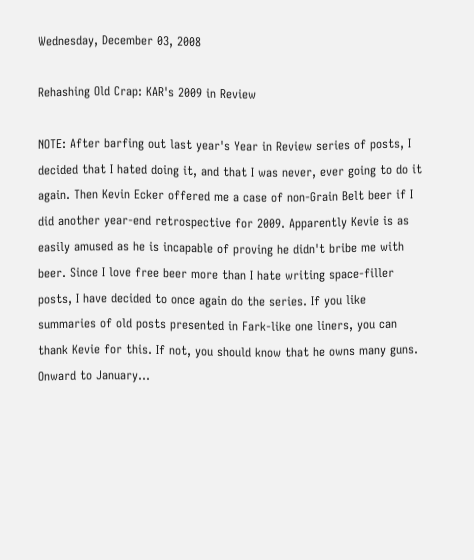Wednesday, December 03, 2008

Rehashing Old Crap: KAR's 2009 in Review

NOTE: After barfing out last year's Year in Review series of posts, I decided that I hated doing it, and that I was never, ever going to do it again. Then Kevin Ecker offered me a case of non-Grain Belt beer if I did another year-end retrospective for 2009. Apparently Kevie is as easily amused as he is incapable of proving he didn't bribe me with beer. Since I love free beer more than I hate writing space-filler posts, I have decided to once again do the series. If you like summaries of old posts presented in Fark-like one liners, you can thank Kevie for this. If not, you should know that he owns many guns. Onward to January...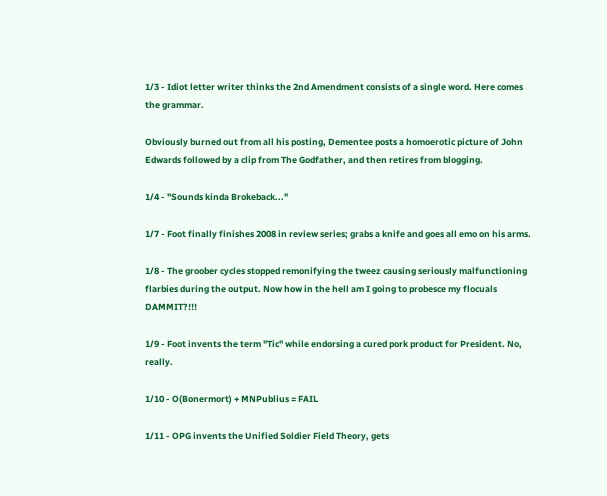1/3 - Idiot letter writer thinks the 2nd Amendment consists of a single word. Here comes the grammar.

Obviously burned out from all his posting, Dementee posts a homoerotic picture of John Edwards followed by a clip from The Godfather, and then retires from blogging.

1/4 - "Sounds kinda Brokeback..."

1/7 - Foot finally finishes 2008 in review series; grabs a knife and goes all emo on his arms.

1/8 - The groober cycles stopped remonifying the tweez causing seriously malfunctioning flarbies during the output. Now how in the hell am I going to probesce my flocuals DAMMIT?!!!

1/9 - Foot invents the term "Tic" while endorsing a cured pork product for President. No, really.

1/10 - O(Bonermort) + MNPublius = FAIL

1/11 - OPG invents the Unified Soldier Field Theory, gets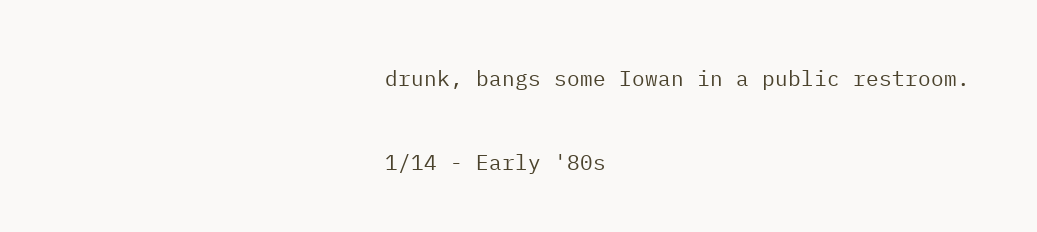drunk, bangs some Iowan in a public restroom.

1/14 - Early '80s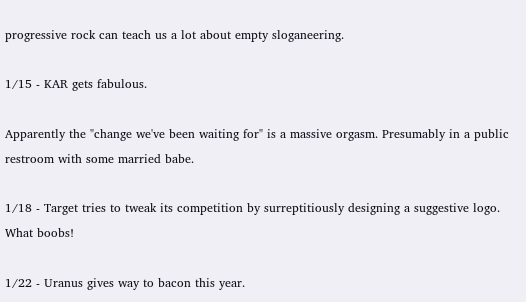progressive rock can teach us a lot about empty sloganeering.

1/15 - KAR gets fabulous.

Apparently the "change we've been waiting for" is a massive orgasm. Presumably in a public restroom with some married babe.

1/18 - Target tries to tweak its competition by surreptitiously designing a suggestive logo. What boobs!

1/22 - Uranus gives way to bacon this year.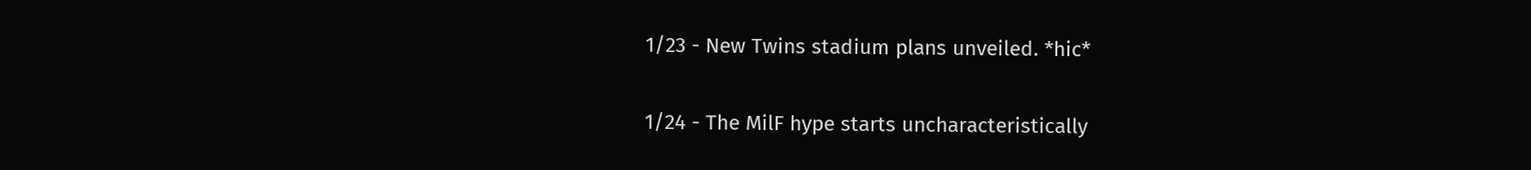1/23 - New Twins stadium plans unveiled. *hic*

1/24 - The MilF hype starts uncharacteristically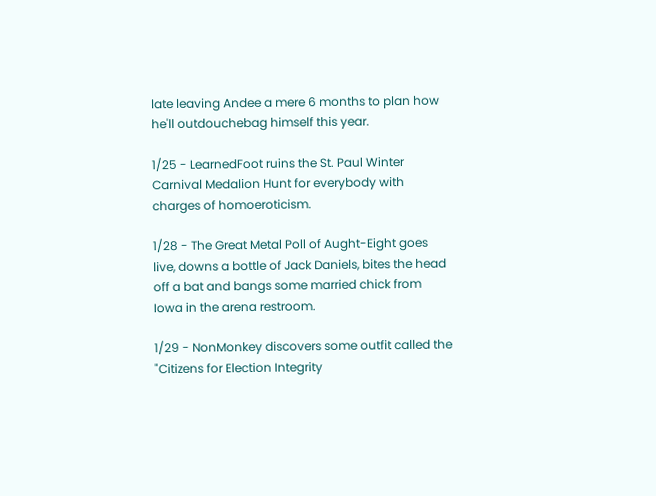late leaving Andee a mere 6 months to plan how he'll outdouchebag himself this year.

1/25 - LearnedFoot ruins the St. Paul Winter Carnival Medalion Hunt for everybody with charges of homoeroticism.

1/28 - The Great Metal Poll of Aught-Eight goes live, downs a bottle of Jack Daniels, bites the head off a bat and bangs some married chick from Iowa in the arena restroom.

1/29 - NonMonkey discovers some outfit called the "Citizens for Election Integrity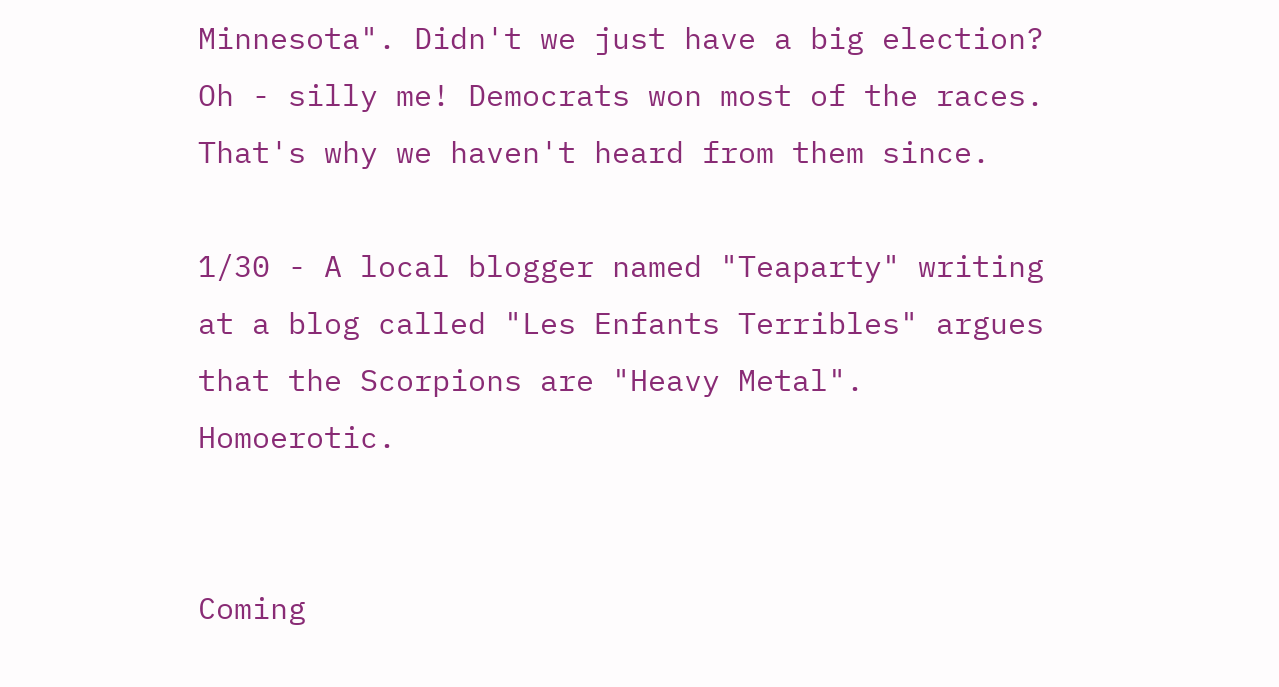Minnesota". Didn't we just have a big election? Oh - silly me! Democrats won most of the races. That's why we haven't heard from them since.

1/30 - A local blogger named "Teaparty" writing at a blog called "Les Enfants Terribles" argues that the Scorpions are "Heavy Metal". Homoerotic.


Coming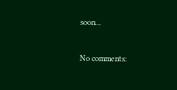soon...


No comments: